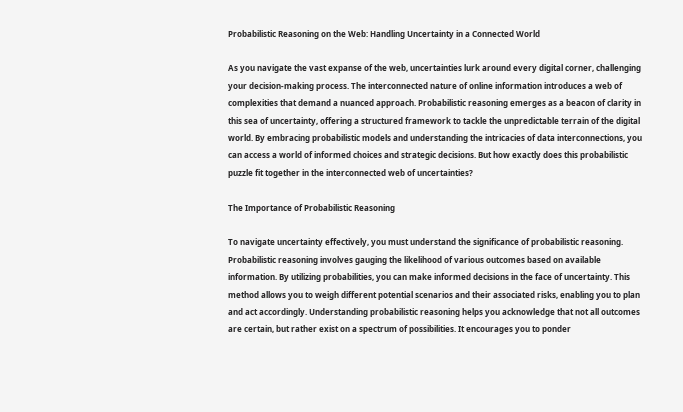Probabilistic Reasoning on the Web: Handling Uncertainty in a Connected World

As you navigate the vast expanse of the web, uncertainties lurk around every digital corner, challenging your decision-making process. The interconnected nature of online information introduces a web of complexities that demand a nuanced approach. Probabilistic reasoning emerges as a beacon of clarity in this sea of uncertainty, offering a structured framework to tackle the unpredictable terrain of the digital world. By embracing probabilistic models and understanding the intricacies of data interconnections, you can access a world of informed choices and strategic decisions. But how exactly does this probabilistic puzzle fit together in the interconnected web of uncertainties?

The Importance of Probabilistic Reasoning

To navigate uncertainty effectively, you must understand the significance of probabilistic reasoning. Probabilistic reasoning involves gauging the likelihood of various outcomes based on available information. By utilizing probabilities, you can make informed decisions in the face of uncertainty. This method allows you to weigh different potential scenarios and their associated risks, enabling you to plan and act accordingly. Understanding probabilistic reasoning helps you acknowledge that not all outcomes are certain, but rather exist on a spectrum of possibilities. It encourages you to ponder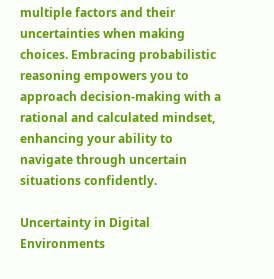multiple factors and their uncertainties when making choices. Embracing probabilistic reasoning empowers you to approach decision-making with a rational and calculated mindset, enhancing your ability to navigate through uncertain situations confidently.

Uncertainty in Digital Environments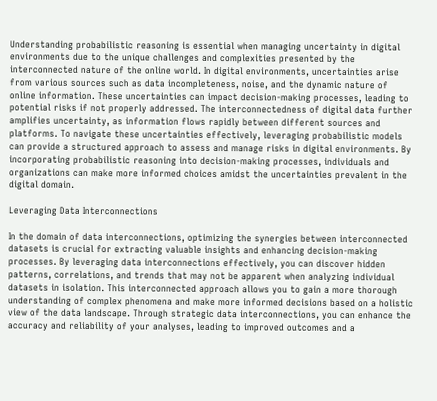Understanding probabilistic reasoning is essential when managing uncertainty in digital environments due to the unique challenges and complexities presented by the interconnected nature of the online world. In digital environments, uncertainties arise from various sources such as data incompleteness, noise, and the dynamic nature of online information. These uncertainties can impact decision-making processes, leading to potential risks if not properly addressed. The interconnectedness of digital data further amplifies uncertainty, as information flows rapidly between different sources and platforms. To navigate these uncertainties effectively, leveraging probabilistic models can provide a structured approach to assess and manage risks in digital environments. By incorporating probabilistic reasoning into decision-making processes, individuals and organizations can make more informed choices amidst the uncertainties prevalent in the digital domain.

Leveraging Data Interconnections

In the domain of data interconnections, optimizing the synergies between interconnected datasets is crucial for extracting valuable insights and enhancing decision-making processes. By leveraging data interconnections effectively, you can discover hidden patterns, correlations, and trends that may not be apparent when analyzing individual datasets in isolation. This interconnected approach allows you to gain a more thorough understanding of complex phenomena and make more informed decisions based on a holistic view of the data landscape. Through strategic data interconnections, you can enhance the accuracy and reliability of your analyses, leading to improved outcomes and a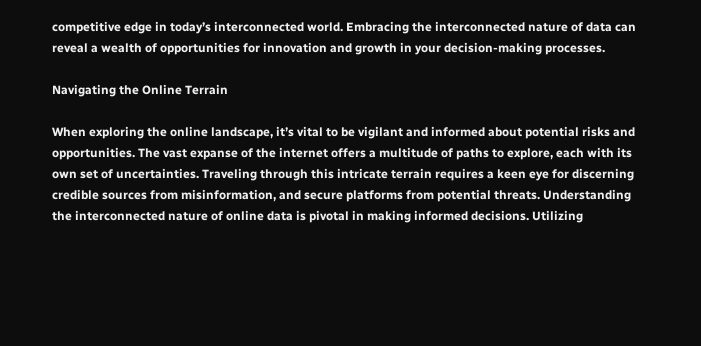competitive edge in today’s interconnected world. Embracing the interconnected nature of data can reveal a wealth of opportunities for innovation and growth in your decision-making processes.

Navigating the Online Terrain

When exploring the online landscape, it’s vital to be vigilant and informed about potential risks and opportunities. The vast expanse of the internet offers a multitude of paths to explore, each with its own set of uncertainties. Traveling through this intricate terrain requires a keen eye for discerning credible sources from misinformation, and secure platforms from potential threats. Understanding the interconnected nature of online data is pivotal in making informed decisions. Utilizing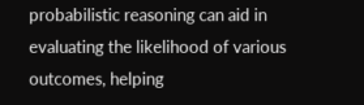probabilistic reasoning can aid in evaluating the likelihood of various outcomes, helping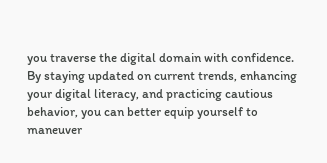you traverse the digital domain with confidence. By staying updated on current trends, enhancing your digital literacy, and practicing cautious behavior, you can better equip yourself to maneuver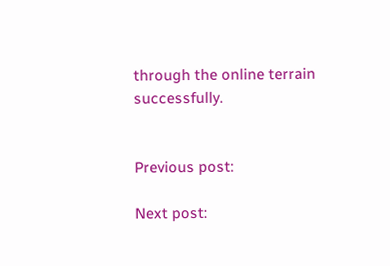through the online terrain successfully.


Previous post:

Next post: